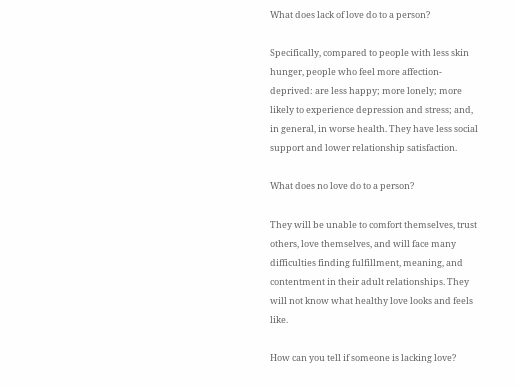What does lack of love do to a person?

Specifically, compared to people with less skin hunger, people who feel more affection-deprived: are less happy; more lonely; more likely to experience depression and stress; and, in general, in worse health. They have less social support and lower relationship satisfaction.

What does no love do to a person?

They will be unable to comfort themselves, trust others, love themselves, and will face many difficulties finding fulfillment, meaning, and contentment in their adult relationships. They will not know what healthy love looks and feels like.

How can you tell if someone is lacking love?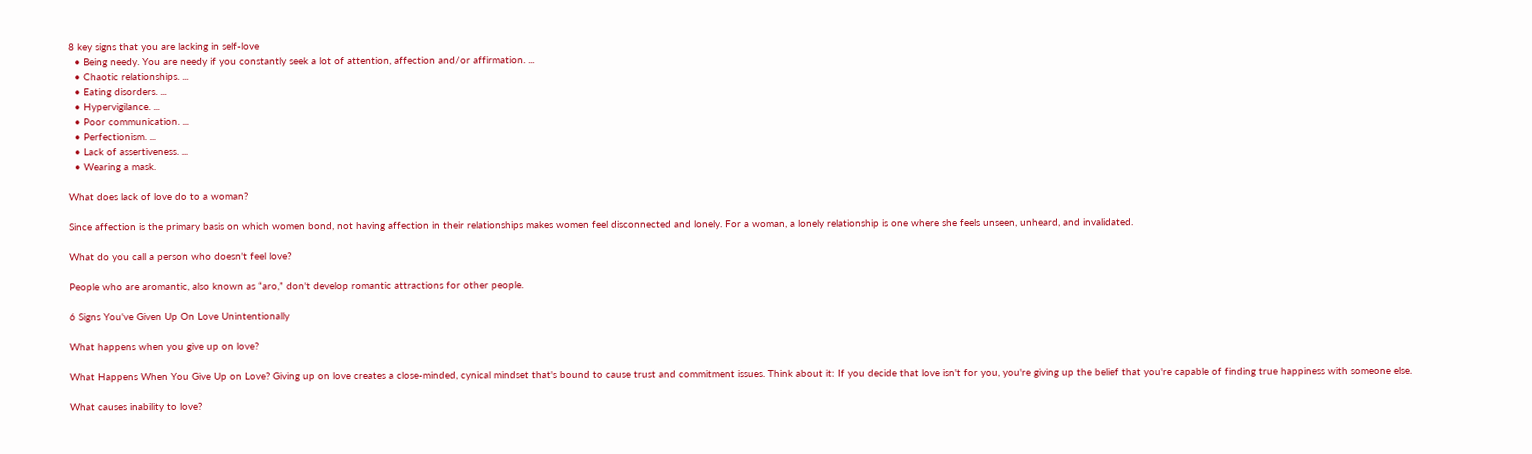8 key signs that you are lacking in self-love
  • Being needy. You are needy if you constantly seek a lot of attention, affection and/or affirmation. ...
  • Chaotic relationships. ...
  • Eating disorders. ...
  • Hypervigilance. ...
  • Poor communication. ...
  • Perfectionism. ...
  • Lack of assertiveness. ...
  • Wearing a mask.

What does lack of love do to a woman?

Since affection is the primary basis on which women bond, not having affection in their relationships makes women feel disconnected and lonely. For a woman, a lonely relationship is one where she feels unseen, unheard, and invalidated.

What do you call a person who doesn't feel love?

People who are aromantic, also known as “aro,” don't develop romantic attractions for other people.

6 Signs You've Given Up On Love Unintentionally

What happens when you give up on love?

What Happens When You Give Up on Love? Giving up on love creates a close-minded, cynical mindset that's bound to cause trust and commitment issues. Think about it: If you decide that love isn't for you, you're giving up the belief that you're capable of finding true happiness with someone else.

What causes inability to love?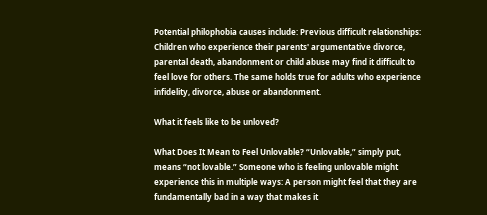Potential philophobia causes include: Previous difficult relationships: Children who experience their parents' argumentative divorce, parental death, abandonment or child abuse may find it difficult to feel love for others. The same holds true for adults who experience infidelity, divorce, abuse or abandonment.

What it feels like to be unloved?

What Does It Mean to Feel Unlovable? “Unlovable,” simply put, means “not lovable.” Someone who is feeling unlovable might experience this in multiple ways: A person might feel that they are fundamentally bad in a way that makes it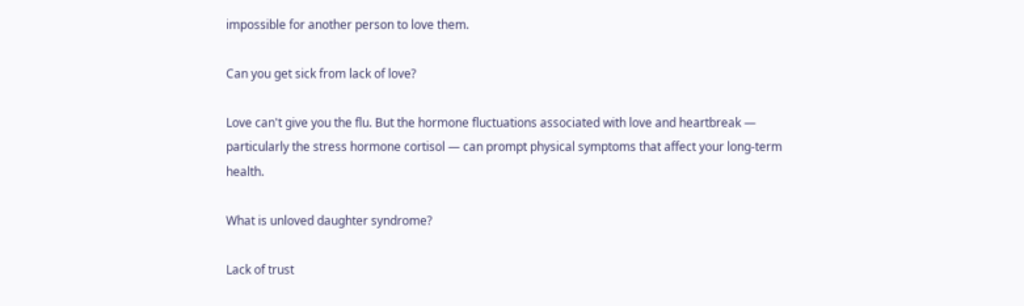impossible for another person to love them.

Can you get sick from lack of love?

Love can't give you the flu. But the hormone fluctuations associated with love and heartbreak — particularly the stress hormone cortisol — can prompt physical symptoms that affect your long-term health.

What is unloved daughter syndrome?

Lack of trust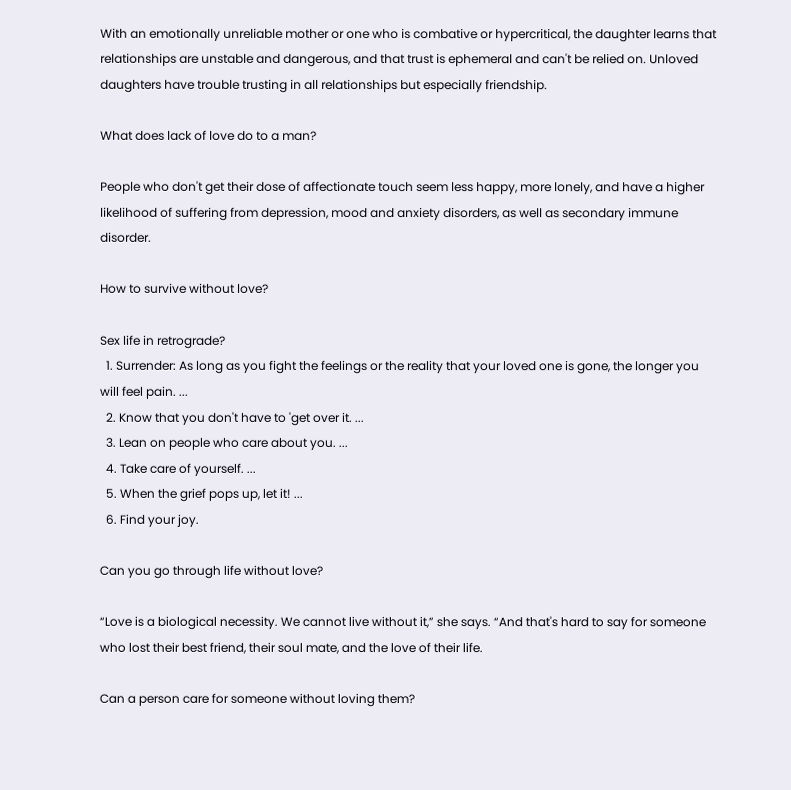With an emotionally unreliable mother or one who is combative or hypercritical, the daughter learns that relationships are unstable and dangerous, and that trust is ephemeral and can't be relied on. Unloved daughters have trouble trusting in all relationships but especially friendship.

What does lack of love do to a man?

People who don't get their dose of affectionate touch seem less happy, more lonely, and have a higher likelihood of suffering from depression, mood and anxiety disorders, as well as secondary immune disorder.

How to survive without love?

Sex life in retrograde?
  1. Surrender: As long as you fight the feelings or the reality that your loved one is gone, the longer you will feel pain. ...
  2. Know that you don't have to 'get over it. ...
  3. Lean on people who care about you. ...
  4. Take care of yourself. ...
  5. When the grief pops up, let it! ...
  6. Find your joy.

Can you go through life without love?

“Love is a biological necessity. We cannot live without it,” she says. “And that's hard to say for someone who lost their best friend, their soul mate, and the love of their life.

Can a person care for someone without loving them?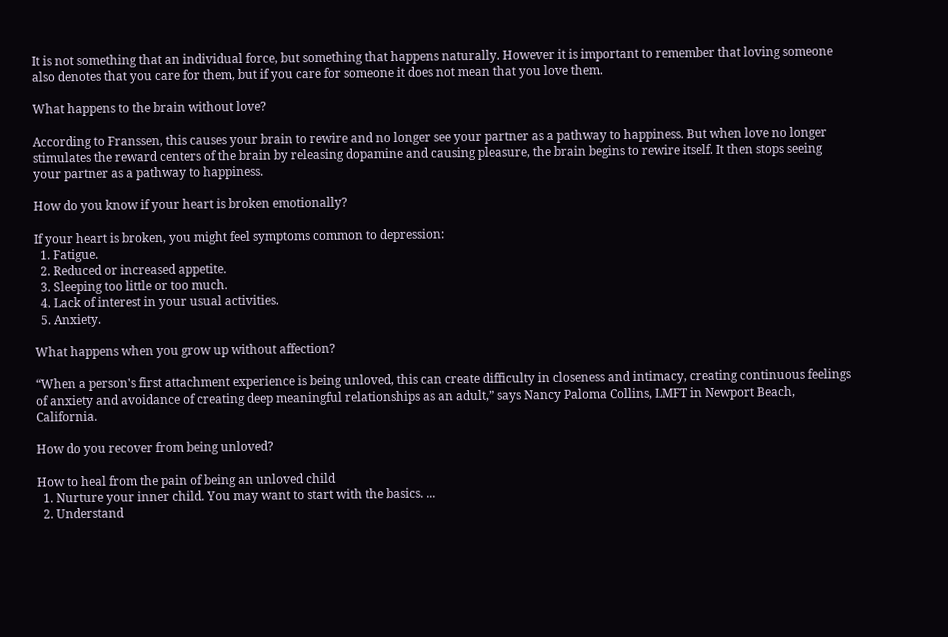It is not something that an individual force, but something that happens naturally. However it is important to remember that loving someone also denotes that you care for them, but if you care for someone it does not mean that you love them.

What happens to the brain without love?

According to Franssen, this causes your brain to rewire and no longer see your partner as a pathway to happiness. But when love no longer stimulates the reward centers of the brain by releasing dopamine and causing pleasure, the brain begins to rewire itself. It then stops seeing your partner as a pathway to happiness.

How do you know if your heart is broken emotionally?

If your heart is broken, you might feel symptoms common to depression:
  1. Fatigue.
  2. Reduced or increased appetite.
  3. Sleeping too little or too much.
  4. Lack of interest in your usual activities.
  5. Anxiety.

What happens when you grow up without affection?

“When a person's first attachment experience is being unloved, this can create difficulty in closeness and intimacy, creating continuous feelings of anxiety and avoidance of creating deep meaningful relationships as an adult,” says Nancy Paloma Collins, LMFT in Newport Beach, California.

How do you recover from being unloved?

How to heal from the pain of being an unloved child
  1. Nurture your inner child. You may want to start with the basics. ...
  2. Understand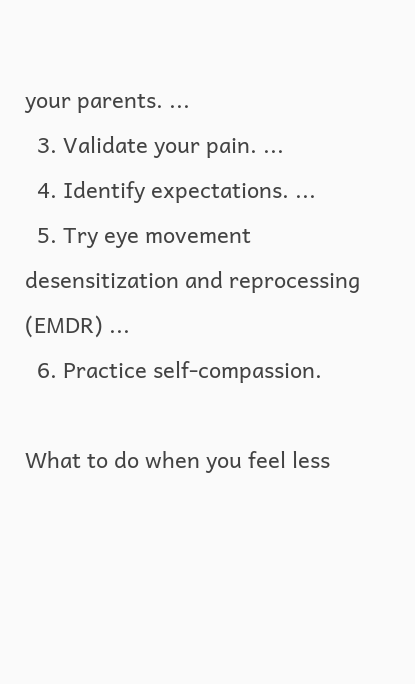your parents. ...
  3. Validate your pain. ...
  4. Identify expectations. ...
  5. Try eye movement desensitization and reprocessing (EMDR) ...
  6. Practice self-compassion.

What to do when you feel less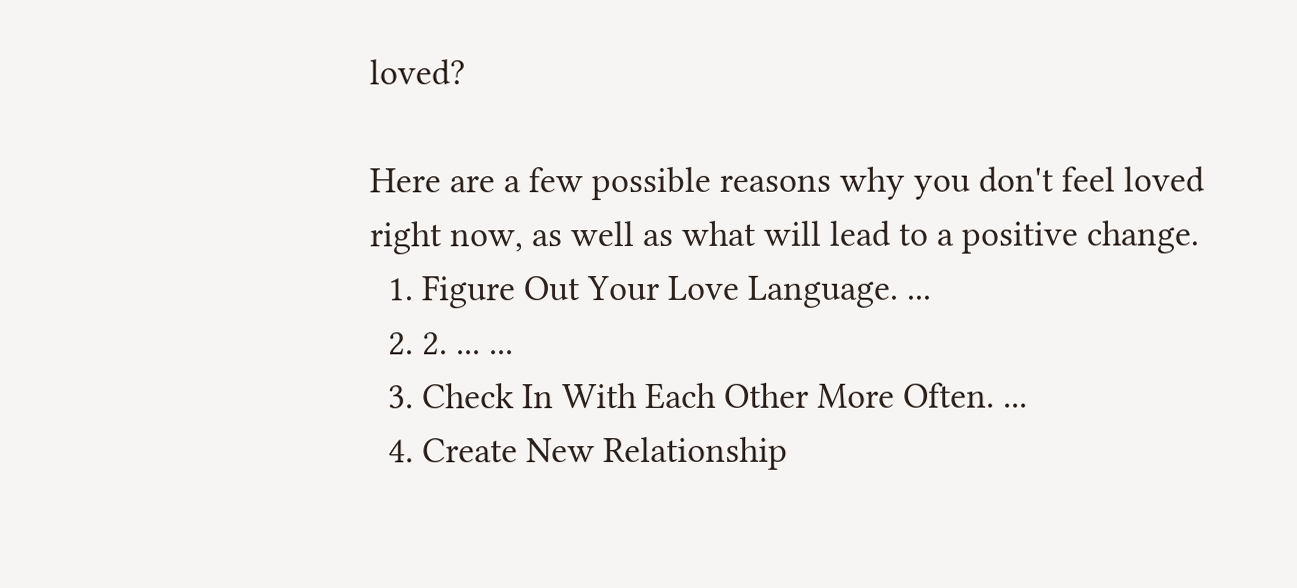loved?

Here are a few possible reasons why you don't feel loved right now, as well as what will lead to a positive change.
  1. Figure Out Your Love Language. ...
  2. 2. ... ...
  3. Check In With Each Other More Often. ...
  4. Create New Relationship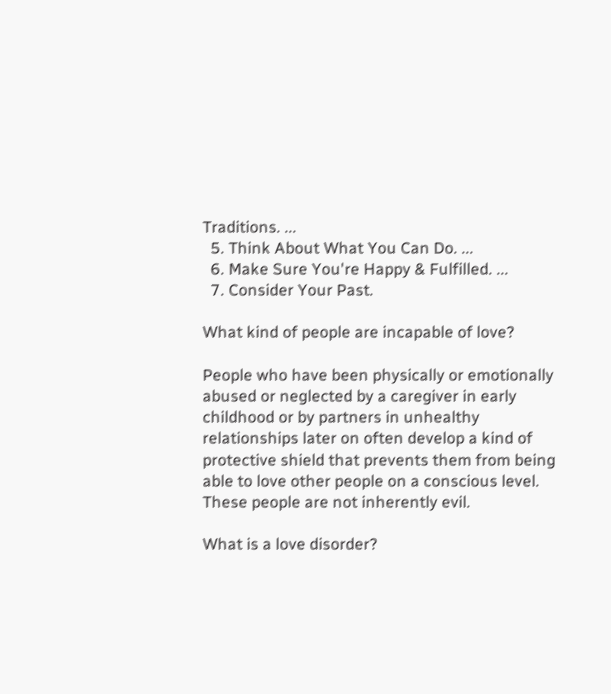Traditions. ...
  5. Think About What You Can Do. ...
  6. Make Sure You're Happy & Fulfilled. ...
  7. Consider Your Past.

What kind of people are incapable of love?

People who have been physically or emotionally abused or neglected by a caregiver in early childhood or by partners in unhealthy relationships later on often develop a kind of protective shield that prevents them from being able to love other people on a conscious level. These people are not inherently evil.

What is a love disorder?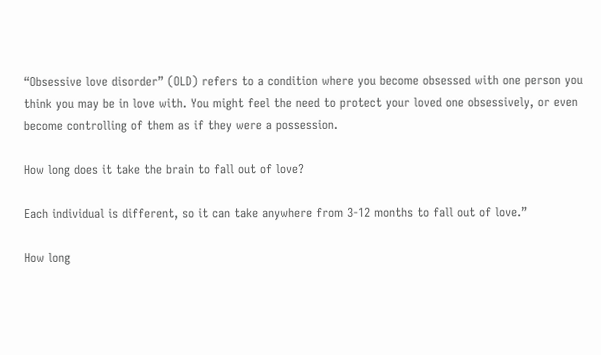“Obsessive love disorder” (OLD) refers to a condition where you become obsessed with one person you think you may be in love with. You might feel the need to protect your loved one obsessively, or even become controlling of them as if they were a possession.

How long does it take the brain to fall out of love?

Each individual is different, so it can take anywhere from 3-12 months to fall out of love.”

How long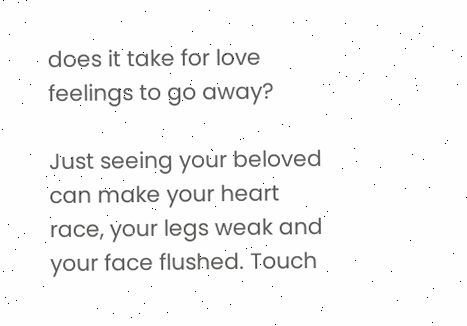does it take for love feelings to go away?

Just seeing your beloved can make your heart race, your legs weak and your face flushed. Touch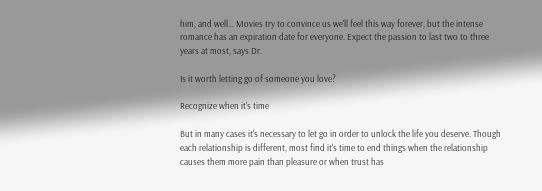him, and well… Movies try to convince us we'll feel this way forever, but the intense romance has an expiration date for everyone. Expect the passion to last two to three years at most, says Dr.

Is it worth letting go of someone you love?

Recognize when it's time

But in many cases it's necessary to let go in order to unlock the life you deserve. Though each relationship is different, most find it's time to end things when the relationship causes them more pain than pleasure or when trust has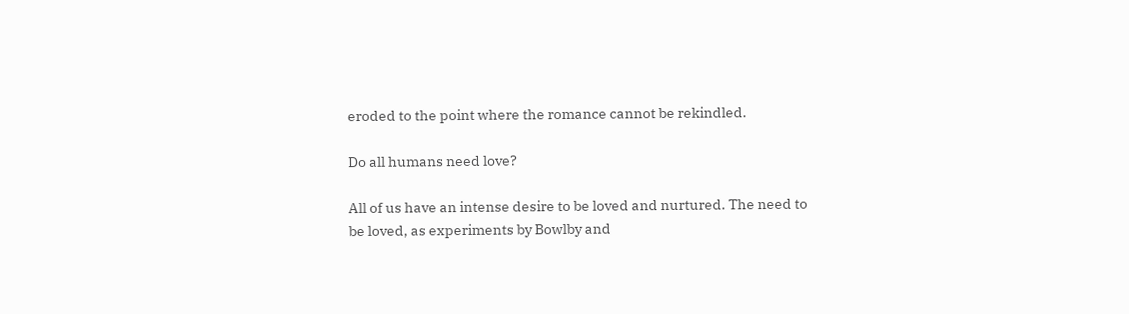eroded to the point where the romance cannot be rekindled.

Do all humans need love?

All of us have an intense desire to be loved and nurtured. The need to be loved, as experiments by Bowlby and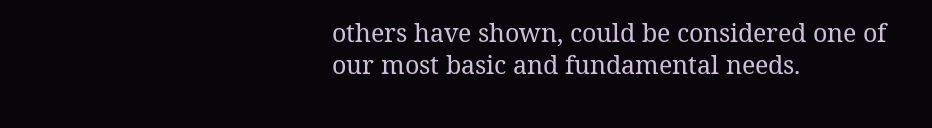others have shown, could be considered one of our most basic and fundamental needs.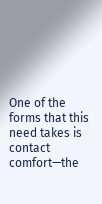One of the forms that this need takes is contact comfort—the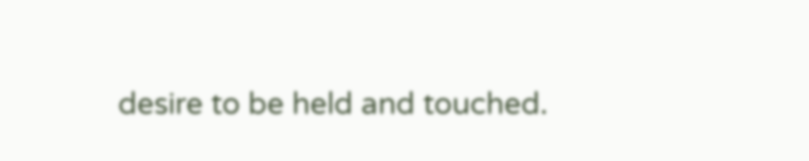desire to be held and touched.